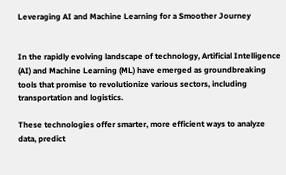Leveraging AI and Machine Learning for a Smoother Journey


In the rapidly evolving landscape of technology, Artificial Intelligence (AI) and Machine Learning (ML) have emerged as groundbreaking tools that promise to revolutionize various sectors, including transportation and logistics.

These technologies offer smarter, more efficient ways to analyze data, predict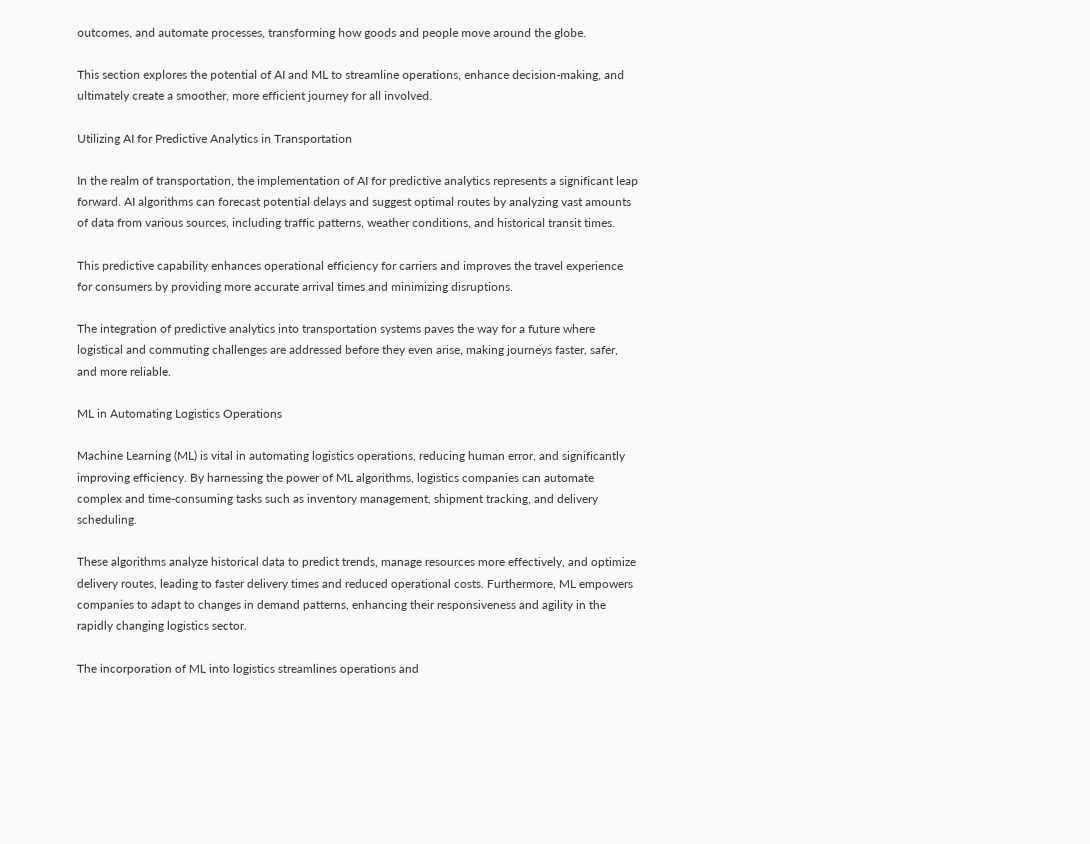outcomes, and automate processes, transforming how goods and people move around the globe.

This section explores the potential of AI and ML to streamline operations, enhance decision-making, and ultimately create a smoother, more efficient journey for all involved.

Utilizing AI for Predictive Analytics in Transportation

In the realm of transportation, the implementation of AI for predictive analytics represents a significant leap forward. AI algorithms can forecast potential delays and suggest optimal routes by analyzing vast amounts of data from various sources, including traffic patterns, weather conditions, and historical transit times.

This predictive capability enhances operational efficiency for carriers and improves the travel experience for consumers by providing more accurate arrival times and minimizing disruptions.

The integration of predictive analytics into transportation systems paves the way for a future where logistical and commuting challenges are addressed before they even arise, making journeys faster, safer, and more reliable.

ML in Automating Logistics Operations

Machine Learning (ML) is vital in automating logistics operations, reducing human error, and significantly improving efficiency. By harnessing the power of ML algorithms, logistics companies can automate complex and time-consuming tasks such as inventory management, shipment tracking, and delivery scheduling.

These algorithms analyze historical data to predict trends, manage resources more effectively, and optimize delivery routes, leading to faster delivery times and reduced operational costs. Furthermore, ML empowers companies to adapt to changes in demand patterns, enhancing their responsiveness and agility in the rapidly changing logistics sector.

The incorporation of ML into logistics streamlines operations and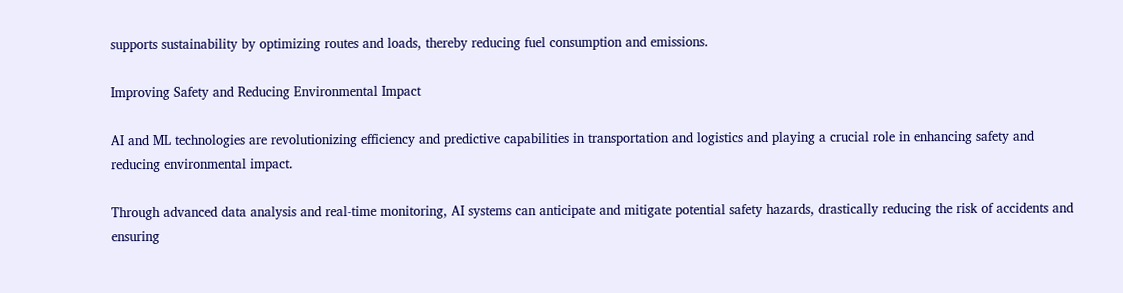supports sustainability by optimizing routes and loads, thereby reducing fuel consumption and emissions.

Improving Safety and Reducing Environmental Impact

AI and ML technologies are revolutionizing efficiency and predictive capabilities in transportation and logistics and playing a crucial role in enhancing safety and reducing environmental impact.

Through advanced data analysis and real-time monitoring, AI systems can anticipate and mitigate potential safety hazards, drastically reducing the risk of accidents and ensuring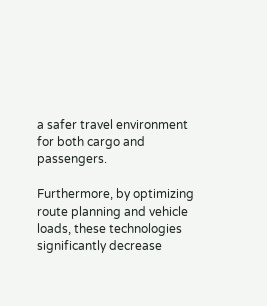a safer travel environment for both cargo and passengers.

Furthermore, by optimizing route planning and vehicle loads, these technologies significantly decrease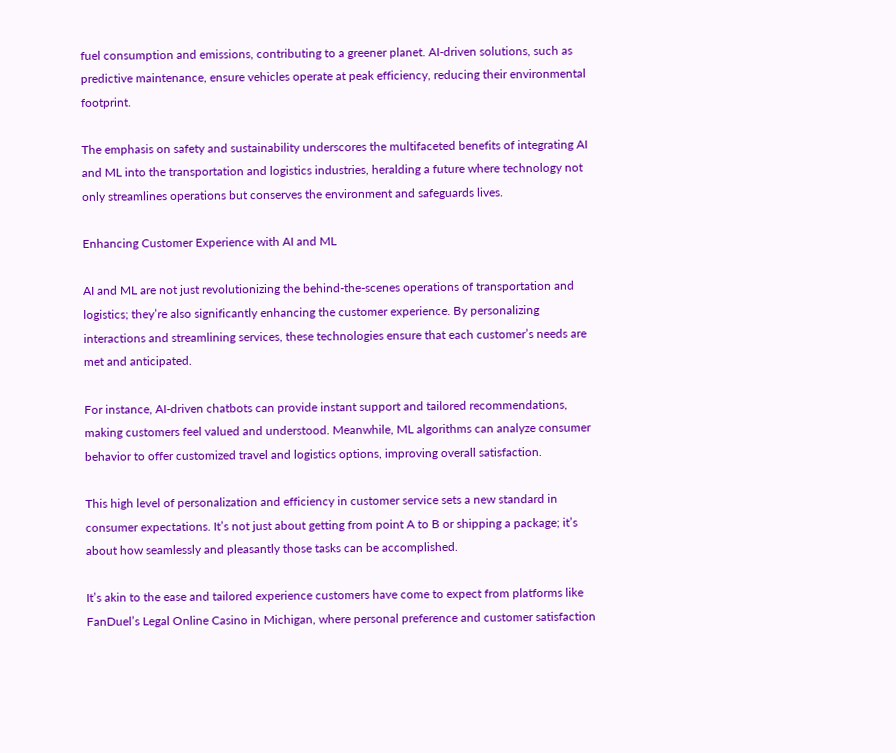fuel consumption and emissions, contributing to a greener planet. AI-driven solutions, such as predictive maintenance, ensure vehicles operate at peak efficiency, reducing their environmental footprint.

The emphasis on safety and sustainability underscores the multifaceted benefits of integrating AI and ML into the transportation and logistics industries, heralding a future where technology not only streamlines operations but conserves the environment and safeguards lives.

Enhancing Customer Experience with AI and ML

AI and ML are not just revolutionizing the behind-the-scenes operations of transportation and logistics; they’re also significantly enhancing the customer experience. By personalizing interactions and streamlining services, these technologies ensure that each customer’s needs are met and anticipated.

For instance, AI-driven chatbots can provide instant support and tailored recommendations, making customers feel valued and understood. Meanwhile, ML algorithms can analyze consumer behavior to offer customized travel and logistics options, improving overall satisfaction.

This high level of personalization and efficiency in customer service sets a new standard in consumer expectations. It’s not just about getting from point A to B or shipping a package; it’s about how seamlessly and pleasantly those tasks can be accomplished.

It’s akin to the ease and tailored experience customers have come to expect from platforms like FanDuel’s Legal Online Casino in Michigan, where personal preference and customer satisfaction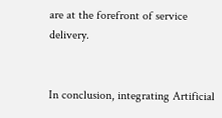are at the forefront of service delivery.


In conclusion, integrating Artificial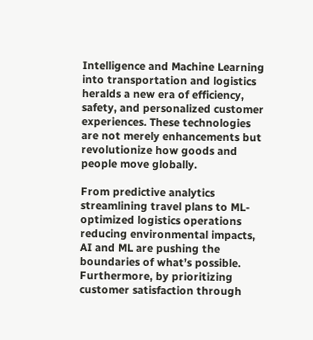Intelligence and Machine Learning into transportation and logistics heralds a new era of efficiency, safety, and personalized customer experiences. These technologies are not merely enhancements but revolutionize how goods and people move globally.

From predictive analytics streamlining travel plans to ML-optimized logistics operations reducing environmental impacts, AI and ML are pushing the boundaries of what’s possible. Furthermore, by prioritizing customer satisfaction through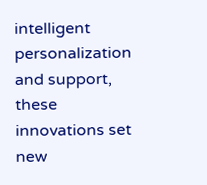intelligent personalization and support, these innovations set new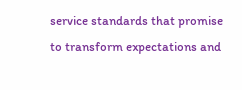service standards that promise to transform expectations and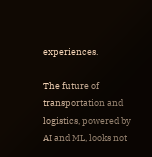experiences.

The future of transportation and logistics, powered by AI and ML, looks not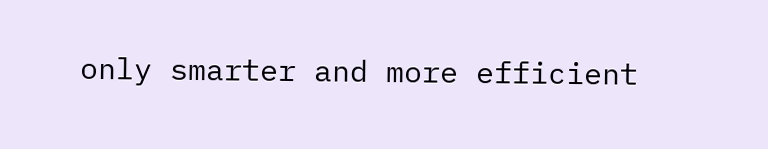only smarter and more efficient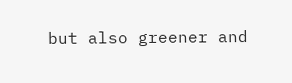but also greener and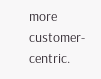more customer-centric.